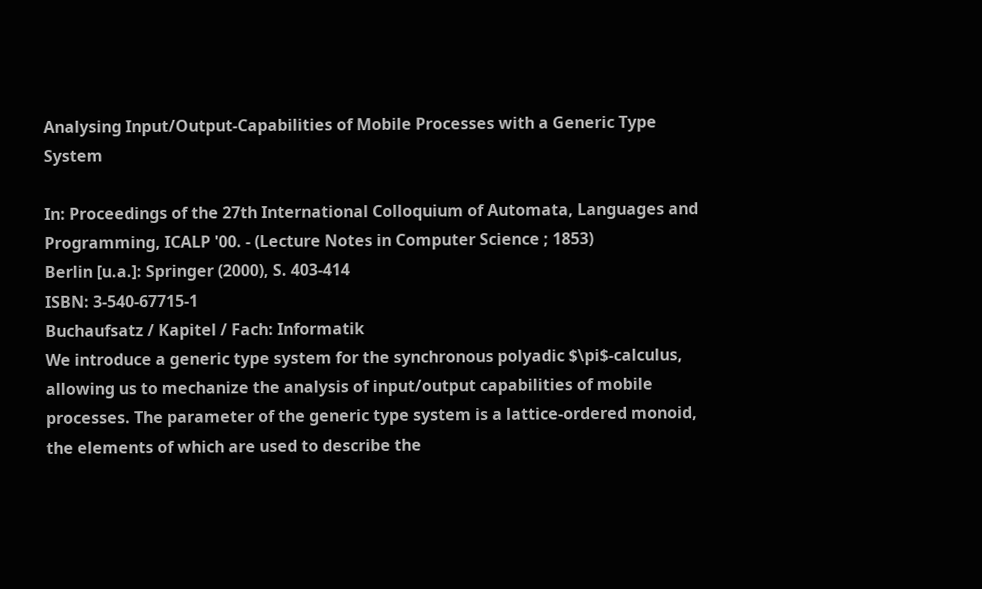Analysing Input/Output-Capabilities of Mobile Processes with a Generic Type System

In: Proceedings of the 27th International Colloquium of Automata, Languages and Programming, ICALP '00. - (Lecture Notes in Computer Science ; 1853)
Berlin [u.a.]: Springer (2000), S. 403-414
ISBN: 3-540-67715-1
Buchaufsatz / Kapitel / Fach: Informatik
We introduce a generic type system for the synchronous polyadic $\pi$-calculus, allowing us to mechanize the analysis of input/output capabilities of mobile processes. The parameter of the generic type system is a lattice-ordered monoid, the elements of which are used to describe the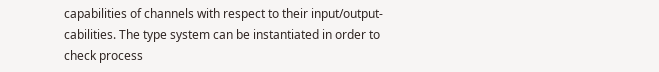capabilities of channels with respect to their input/output-cabilities. The type system can be instantiated in order to check process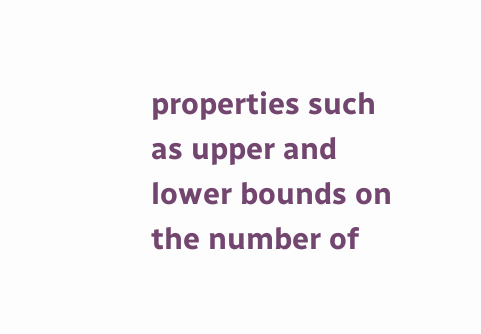properties such as upper and lower bounds on the number of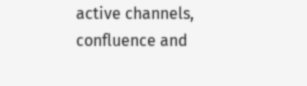active channels, confluence and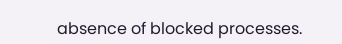absence of blocked processes.